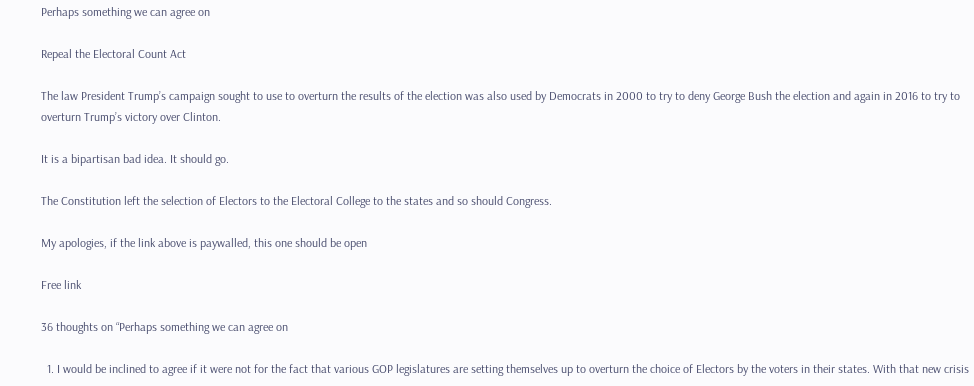Perhaps something we can agree on

Repeal the Electoral Count Act

The law President Trump’s campaign sought to use to overturn the results of the election was also used by Democrats in 2000 to try to deny George Bush the election and again in 2016 to try to overturn Trump’s victory over Clinton.

It is a bipartisan bad idea. It should go.

The Constitution left the selection of Electors to the Electoral College to the states and so should Congress.

My apologies, if the link above is paywalled, this one should be open

Free link

36 thoughts on “Perhaps something we can agree on

  1. I would be inclined to agree if it were not for the fact that various GOP legislatures are setting themselves up to overturn the choice of Electors by the voters in their states. With that new crisis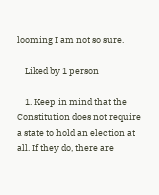looming I am not so sure.

    Liked by 1 person

    1. Keep in mind that the Constitution does not require a state to hold an election at all. If they do, there are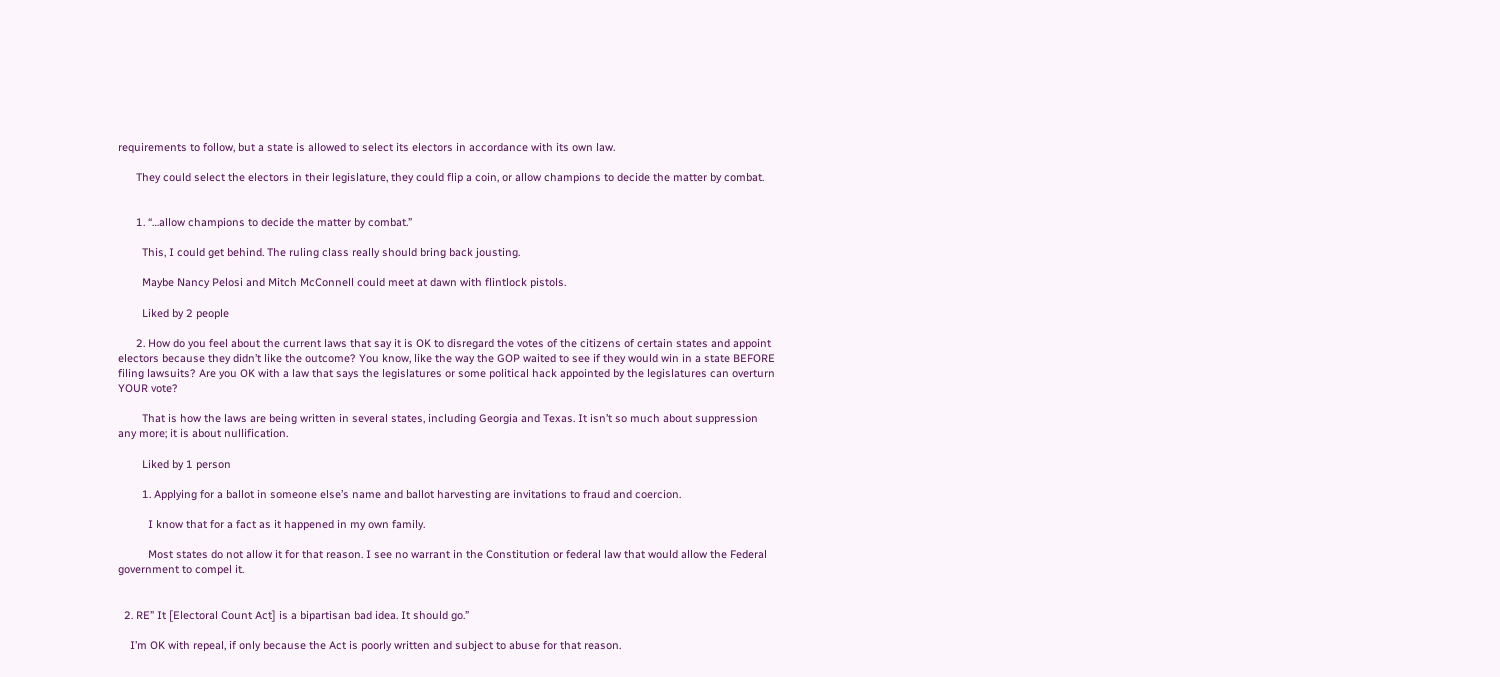requirements to follow, but a state is allowed to select its electors in accordance with its own law.

      They could select the electors in their legislature, they could flip a coin, or allow champions to decide the matter by combat.


      1. “…allow champions to decide the matter by combat.”

        This, I could get behind. The ruling class really should bring back jousting.

        Maybe Nancy Pelosi and Mitch McConnell could meet at dawn with flintlock pistols.

        Liked by 2 people

      2. How do you feel about the current laws that say it is OK to disregard the votes of the citizens of certain states and appoint electors because they didn’t like the outcome? You know, like the way the GOP waited to see if they would win in a state BEFORE filing lawsuits? Are you OK with a law that says the legislatures or some political hack appointed by the legislatures can overturn YOUR vote?

        That is how the laws are being written in several states, including Georgia and Texas. It isn’t so much about suppression any more; it is about nullification.

        Liked by 1 person

        1. Applying for a ballot in someone else’s name and ballot harvesting are invitations to fraud and coercion.

          I know that for a fact as it happened in my own family.

          Most states do not allow it for that reason. I see no warrant in the Constitution or federal law that would allow the Federal government to compel it.


  2. RE” It [Electoral Count Act] is a bipartisan bad idea. It should go.”

    I’m OK with repeal, if only because the Act is poorly written and subject to abuse for that reason.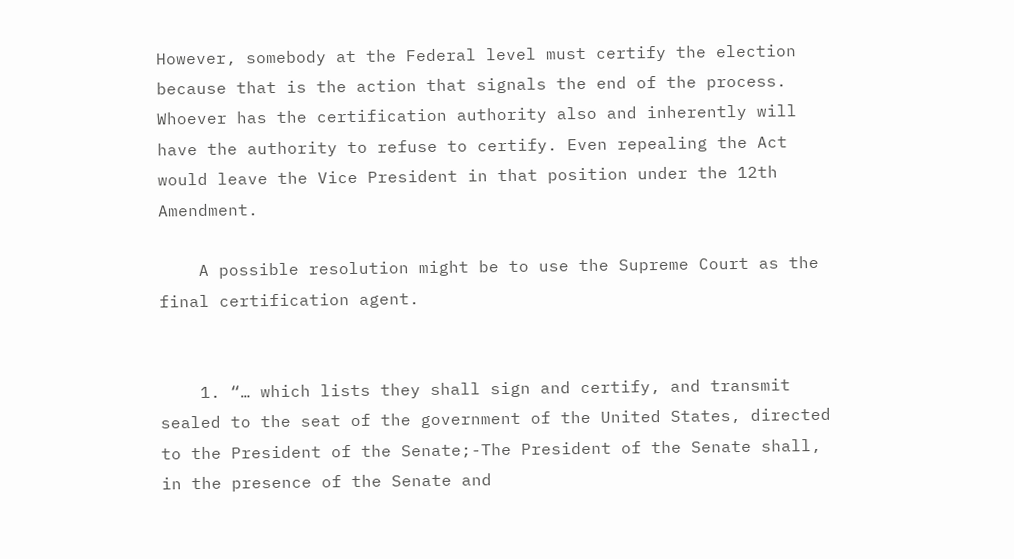However, somebody at the Federal level must certify the election because that is the action that signals the end of the process. Whoever has the certification authority also and inherently will have the authority to refuse to certify. Even repealing the Act would leave the Vice President in that position under the 12th Amendment.

    A possible resolution might be to use the Supreme Court as the final certification agent.


    1. “… which lists they shall sign and certify, and transmit sealed to the seat of the government of the United States, directed to the President of the Senate;-The President of the Senate shall, in the presence of the Senate and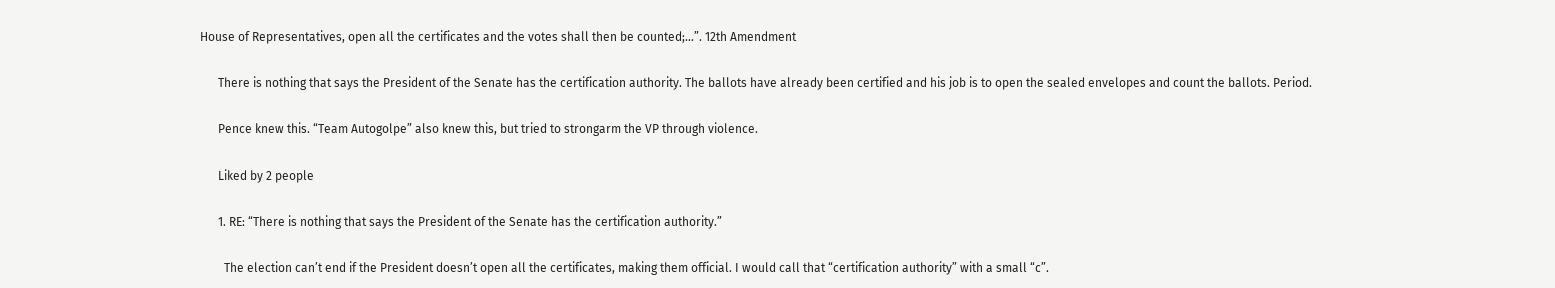House of Representatives, open all the certificates and the votes shall then be counted;…”. 12th Amendment

      There is nothing that says the President of the Senate has the certification authority. The ballots have already been certified and his job is to open the sealed envelopes and count the ballots. Period.

      Pence knew this. “Team Autogolpe” also knew this, but tried to strongarm the VP through violence.

      Liked by 2 people

      1. RE: “There is nothing that says the President of the Senate has the certification authority.”

        The election can’t end if the President doesn’t open all the certificates, making them official. I would call that “certification authority” with a small “c”.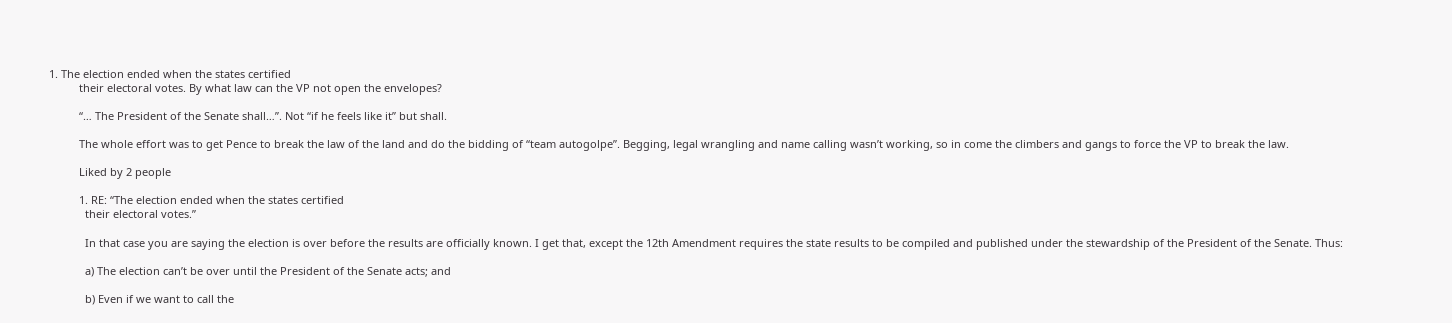1. The election ended when the states certified
          their electoral votes. By what law can the VP not open the envelopes?

          “… The President of the Senate shall…”. Not “if he feels like it” but shall.

          The whole effort was to get Pence to break the law of the land and do the bidding of “team autogolpe”. Begging, legal wrangling and name calling wasn’t working, so in come the climbers and gangs to force the VP to break the law.

          Liked by 2 people

          1. RE: “The election ended when the states certified
            their electoral votes.”

            In that case you are saying the election is over before the results are officially known. I get that, except the 12th Amendment requires the state results to be compiled and published under the stewardship of the President of the Senate. Thus:

            a) The election can’t be over until the President of the Senate acts; and

            b) Even if we want to call the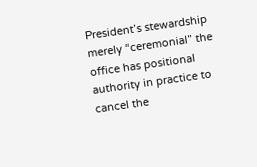President’s stewardship merely “ceremonial” the office has positional authority in practice to cancel the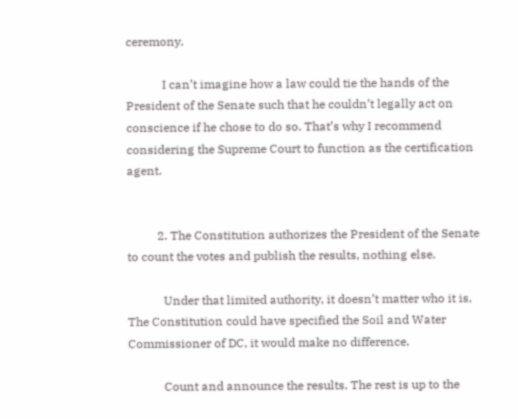ceremony.

            I can’t imagine how a law could tie the hands of the President of the Senate such that he couldn’t legally act on conscience if he chose to do so. That’s why I recommend considering the Supreme Court to function as the certification agent.


          2. The Constitution authorizes the President of the Senate to count the votes and publish the results, nothing else.

            Under that limited authority, it doesn’t matter who it is, The Constitution could have specified the Soil and Water Commissioner of DC, it would make no difference.

            Count and announce the results. The rest is up to the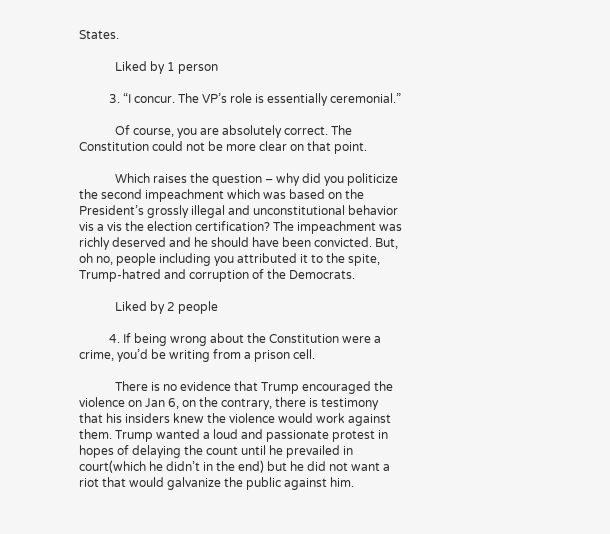States.

            Liked by 1 person

          3. “I concur. The VP’s role is essentially ceremonial.”

            Of course, you are absolutely correct. The Constitution could not be more clear on that point.

            Which raises the question – why did you politicize the second impeachment which was based on the President’s grossly illegal and unconstitutional behavior vis a vis the election certification? The impeachment was richly deserved and he should have been convicted. But, oh no, people including you attributed it to the spite, Trump-hatred and corruption of the Democrats.

            Liked by 2 people

          4. If being wrong about the Constitution were a crime, you’d be writing from a prison cell.

            There is no evidence that Trump encouraged the violence on Jan 6, on the contrary, there is testimony that his insiders knew the violence would work against them. Trump wanted a loud and passionate protest in hopes of delaying the count until he prevailed in court(which he didn’t in the end) but he did not want a riot that would galvanize the public against him.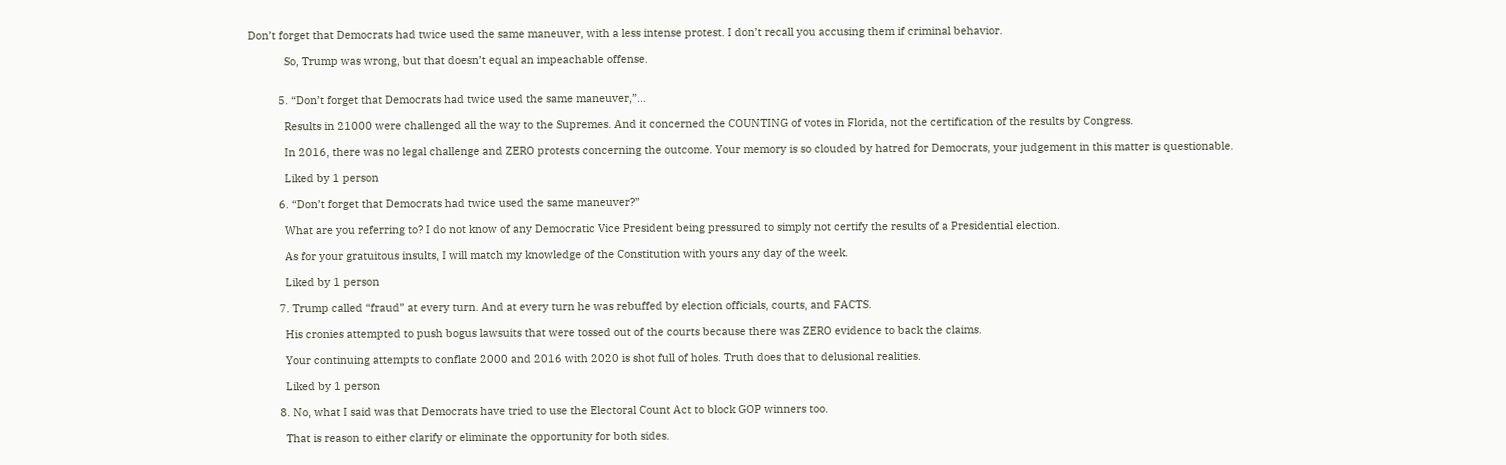Don’t forget that Democrats had twice used the same maneuver, with a less intense protest. I don’t recall you accusing them if criminal behavior.

            So, Trump was wrong, but that doesn’t equal an impeachable offense.


          5. “Don’t forget that Democrats had twice used the same maneuver,”…

            Results in 21000 were challenged all the way to the Supremes. And it concerned the COUNTING of votes in Florida, not the certification of the results by Congress.

            In 2016, there was no legal challenge and ZERO protests concerning the outcome. Your memory is so clouded by hatred for Democrats, your judgement in this matter is questionable.

            Liked by 1 person

          6. “Don’t forget that Democrats had twice used the same maneuver?”

            What are you referring to? I do not know of any Democratic Vice President being pressured to simply not certify the results of a Presidential election.

            As for your gratuitous insults, I will match my knowledge of the Constitution with yours any day of the week.

            Liked by 1 person

          7. Trump called “fraud” at every turn. And at every turn he was rebuffed by election officials, courts, and FACTS.

            His cronies attempted to push bogus lawsuits that were tossed out of the courts because there was ZERO evidence to back the claims.

            Your continuing attempts to conflate 2000 and 2016 with 2020 is shot full of holes. Truth does that to delusional realities.

            Liked by 1 person

          8. No, what I said was that Democrats have tried to use the Electoral Count Act to block GOP winners too.

            That is reason to either clarify or eliminate the opportunity for both sides.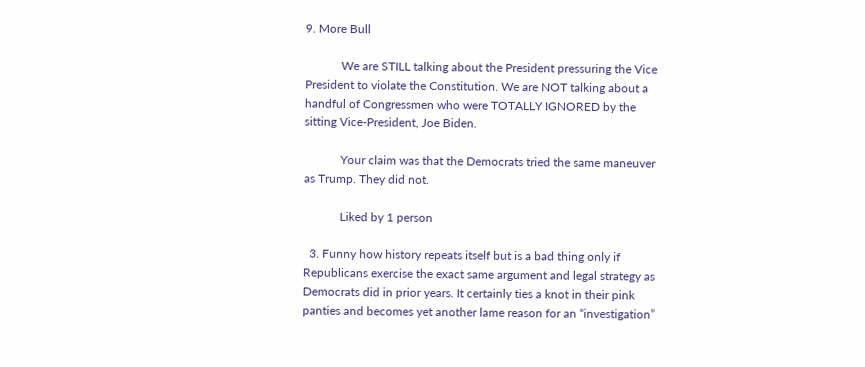9. More Bull

            We are STILL talking about the President pressuring the Vice President to violate the Constitution. We are NOT talking about a handful of Congressmen who were TOTALLY IGNORED by the sitting Vice-President, Joe Biden.

            Your claim was that the Democrats tried the same maneuver as Trump. They did not.

            Liked by 1 person

  3. Funny how history repeats itself but is a bad thing only if Republicans exercise the exact same argument and legal strategy as Democrats did in prior years. It certainly ties a knot in their pink panties and becomes yet another lame reason for an “investigation”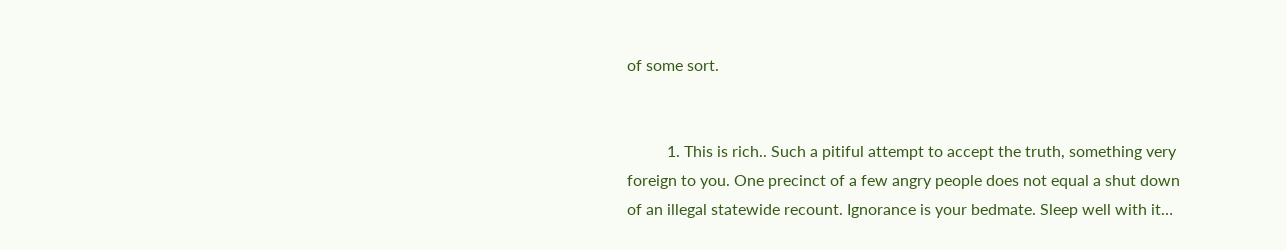of some sort.


          1. This is rich.. Such a pitiful attempt to accept the truth, something very foreign to you. One precinct of a few angry people does not equal a shut down of an illegal statewide recount. Ignorance is your bedmate. Sleep well with it…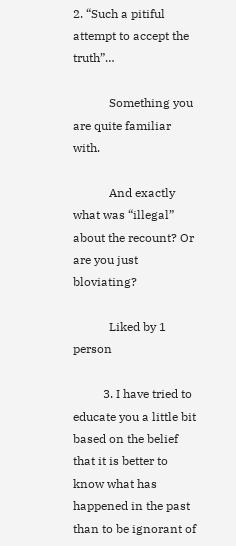2. “Such a pitiful attempt to accept the truth”…

            Something you are quite familiar with.

            And exactly what was “illegal” about the recount? Or are you just bloviating?

            Liked by 1 person

          3. I have tried to educate you a little bit based on the belief that it is better to know what has happened in the past than to be ignorant of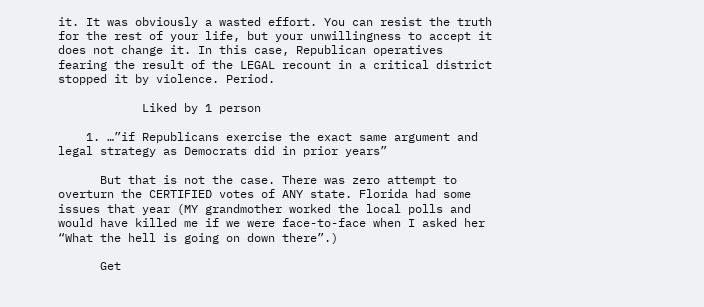it. It was obviously a wasted effort. You can resist the truth for the rest of your life, but your unwillingness to accept it does not change it. In this case, Republican operatives fearing the result of the LEGAL recount in a critical district stopped it by violence. Period.

            Liked by 1 person

    1. …”if Republicans exercise the exact same argument and legal strategy as Democrats did in prior years”

      But that is not the case. There was zero attempt to overturn the CERTIFIED votes of ANY state. Florida had some issues that year (MY grandmother worked the local polls and would have killed me if we were face-to-face when I asked her “What the hell is going on down there”.)

      Get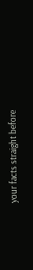your facts straight before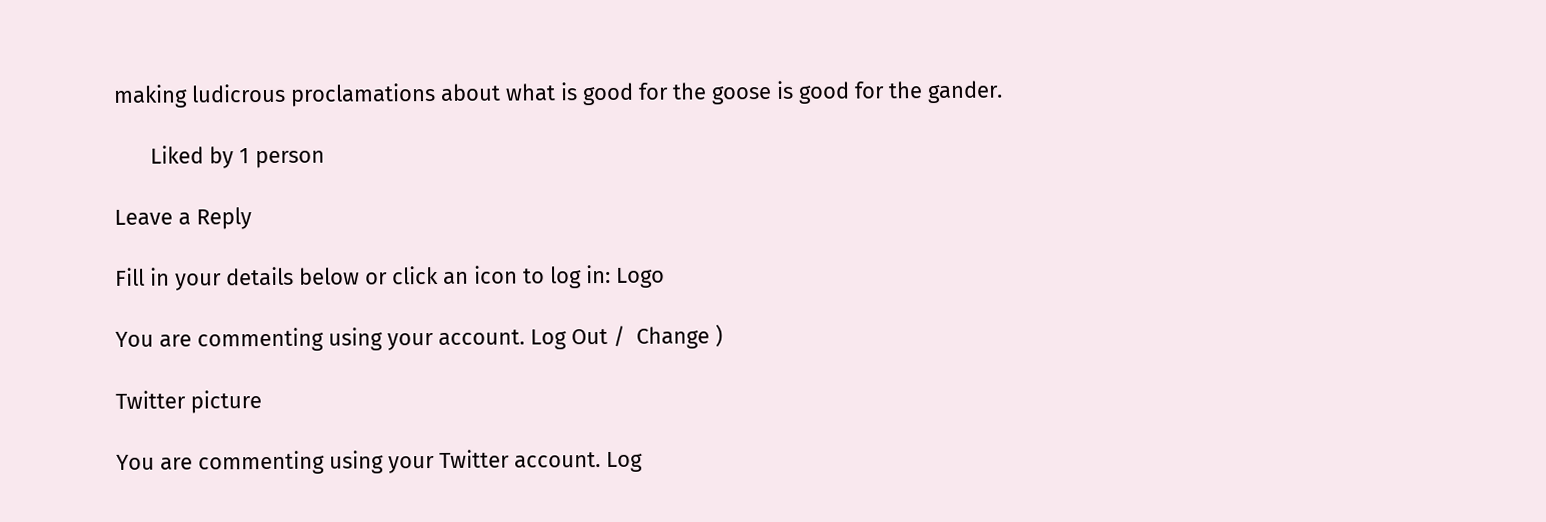making ludicrous proclamations about what is good for the goose is good for the gander.

      Liked by 1 person

Leave a Reply

Fill in your details below or click an icon to log in: Logo

You are commenting using your account. Log Out /  Change )

Twitter picture

You are commenting using your Twitter account. Log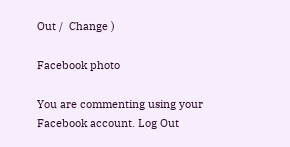Out /  Change )

Facebook photo

You are commenting using your Facebook account. Log Out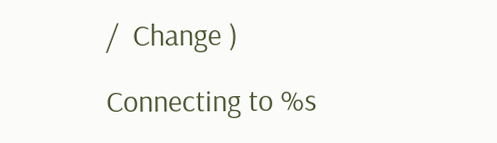/  Change )

Connecting to %s